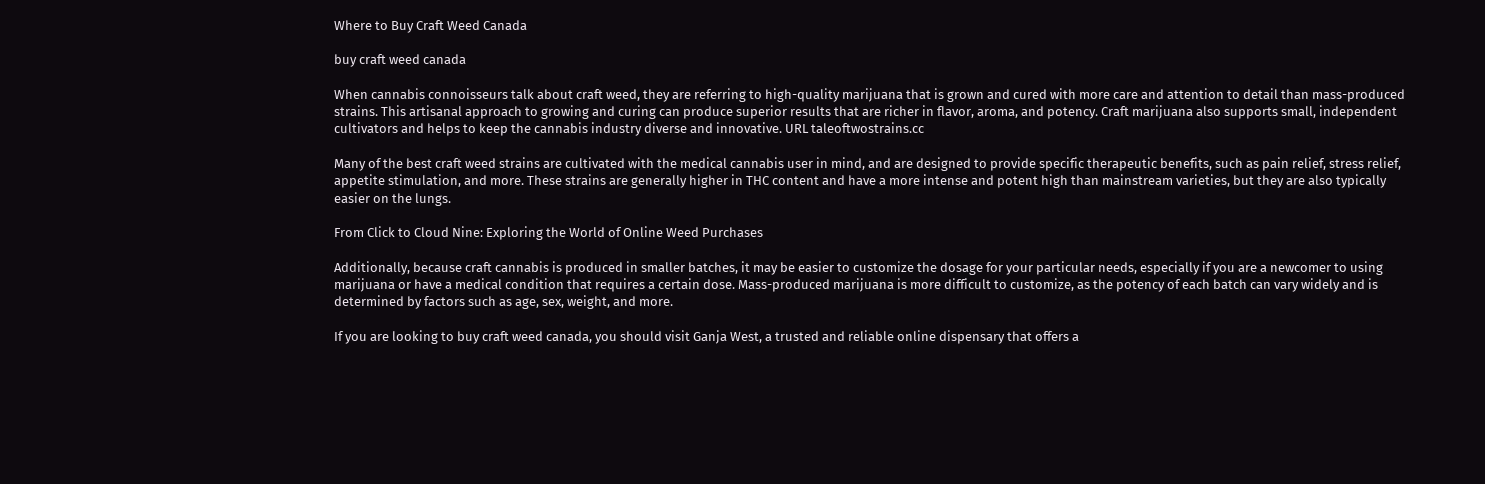Where to Buy Craft Weed Canada

buy craft weed canada

When cannabis connoisseurs talk about craft weed, they are referring to high-quality marijuana that is grown and cured with more care and attention to detail than mass-produced strains. This artisanal approach to growing and curing can produce superior results that are richer in flavor, aroma, and potency. Craft marijuana also supports small, independent cultivators and helps to keep the cannabis industry diverse and innovative. URL taleoftwostrains.cc

Many of the best craft weed strains are cultivated with the medical cannabis user in mind, and are designed to provide specific therapeutic benefits, such as pain relief, stress relief, appetite stimulation, and more. These strains are generally higher in THC content and have a more intense and potent high than mainstream varieties, but they are also typically easier on the lungs.

From Click to Cloud Nine: Exploring the World of Online Weed Purchases

Additionally, because craft cannabis is produced in smaller batches, it may be easier to customize the dosage for your particular needs, especially if you are a newcomer to using marijuana or have a medical condition that requires a certain dose. Mass-produced marijuana is more difficult to customize, as the potency of each batch can vary widely and is determined by factors such as age, sex, weight, and more.

If you are looking to buy craft weed canada, you should visit Ganja West, a trusted and reliable online dispensary that offers a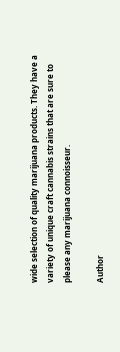wide selection of quality marijuana products. They have a variety of unique craft cannabis strains that are sure to please any marijuana connoisseur.

Author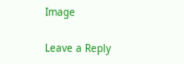Image

Leave a Reply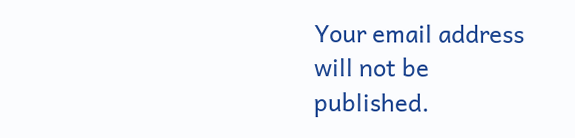Your email address will not be published.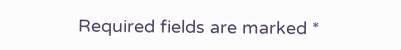Required fields are marked *